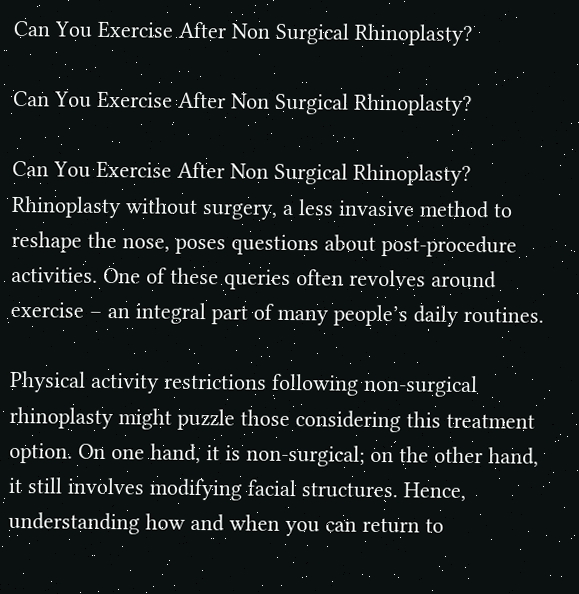Can You Exercise After Non Surgical Rhinoplasty?

Can You Exercise After Non Surgical Rhinoplasty?

Can You Exercise After Non Surgical Rhinoplasty? Rhinoplasty without surgery, a less invasive method to reshape the nose, poses questions about post-procedure activities. One of these queries often revolves around exercise – an integral part of many people’s daily routines.

Physical activity restrictions following non-surgical rhinoplasty might puzzle those considering this treatment option. On one hand, it is non-surgical; on the other hand, it still involves modifying facial structures. Hence, understanding how and when you can return to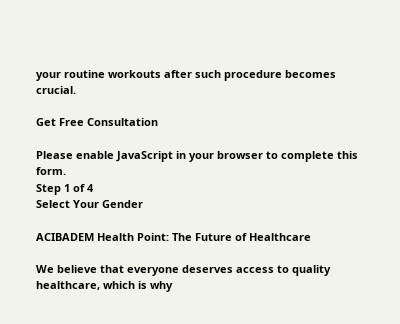your routine workouts after such procedure becomes crucial.

Get Free Consultation

Please enable JavaScript in your browser to complete this form.
Step 1 of 4
Select Your Gender

ACIBADEM Health Point: The Future of Healthcare

We believe that everyone deserves access to quality healthcare, which is why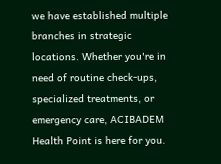we have established multiple branches in strategic locations. Whether you're in need of routine check-ups, specialized treatments, or emergency care, ACIBADEM Health Point is here for you.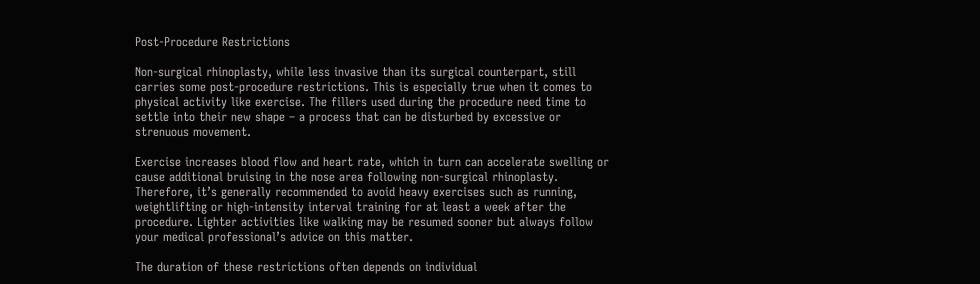Post-Procedure Restrictions

Non-surgical rhinoplasty, while less invasive than its surgical counterpart, still carries some post-procedure restrictions. This is especially true when it comes to physical activity like exercise. The fillers used during the procedure need time to settle into their new shape – a process that can be disturbed by excessive or strenuous movement.

Exercise increases blood flow and heart rate, which in turn can accelerate swelling or cause additional bruising in the nose area following non-surgical rhinoplasty. Therefore, it’s generally recommended to avoid heavy exercises such as running, weightlifting or high-intensity interval training for at least a week after the procedure. Lighter activities like walking may be resumed sooner but always follow your medical professional’s advice on this matter.

The duration of these restrictions often depends on individual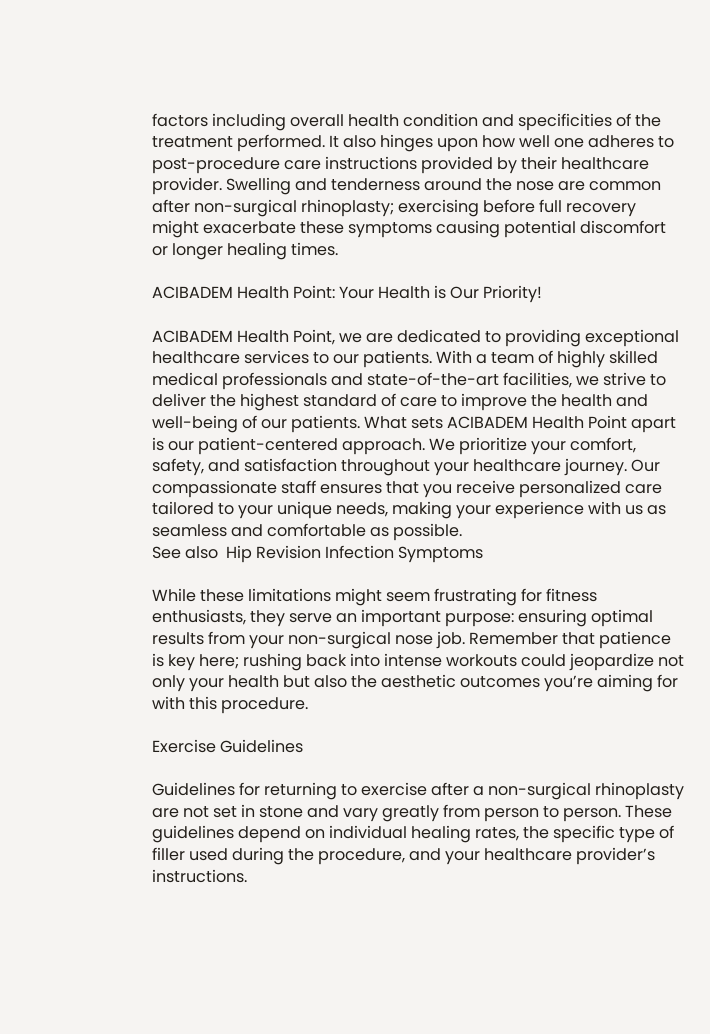factors including overall health condition and specificities of the treatment performed. It also hinges upon how well one adheres to post-procedure care instructions provided by their healthcare provider. Swelling and tenderness around the nose are common after non-surgical rhinoplasty; exercising before full recovery might exacerbate these symptoms causing potential discomfort or longer healing times.

ACIBADEM Health Point: Your Health is Our Priority!

ACIBADEM Health Point, we are dedicated to providing exceptional healthcare services to our patients. With a team of highly skilled medical professionals and state-of-the-art facilities, we strive to deliver the highest standard of care to improve the health and well-being of our patients. What sets ACIBADEM Health Point apart is our patient-centered approach. We prioritize your comfort, safety, and satisfaction throughout your healthcare journey. Our compassionate staff ensures that you receive personalized care tailored to your unique needs, making your experience with us as seamless and comfortable as possible.
See also  Hip Revision Infection Symptoms

While these limitations might seem frustrating for fitness enthusiasts, they serve an important purpose: ensuring optimal results from your non-surgical nose job. Remember that patience is key here; rushing back into intense workouts could jeopardize not only your health but also the aesthetic outcomes you’re aiming for with this procedure.

Exercise Guidelines

Guidelines for returning to exercise after a non-surgical rhinoplasty are not set in stone and vary greatly from person to person. These guidelines depend on individual healing rates, the specific type of filler used during the procedure, and your healthcare provider’s instructions.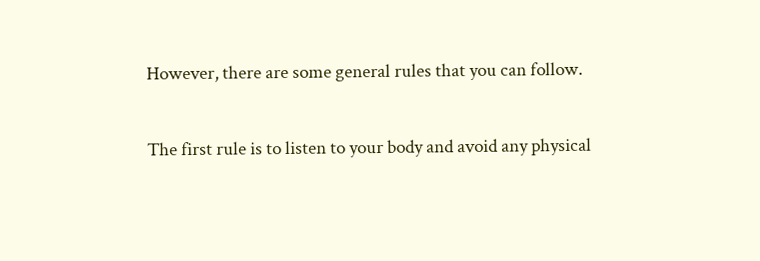However, there are some general rules that you can follow.

The first rule is to listen to your body and avoid any physical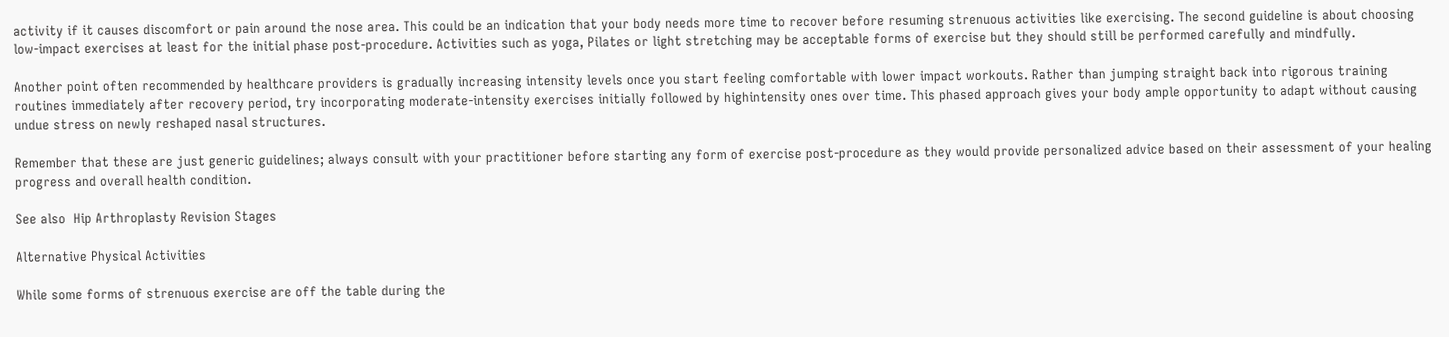activity if it causes discomfort or pain around the nose area. This could be an indication that your body needs more time to recover before resuming strenuous activities like exercising. The second guideline is about choosing low-impact exercises at least for the initial phase post-procedure. Activities such as yoga, Pilates or light stretching may be acceptable forms of exercise but they should still be performed carefully and mindfully.

Another point often recommended by healthcare providers is gradually increasing intensity levels once you start feeling comfortable with lower impact workouts. Rather than jumping straight back into rigorous training routines immediately after recovery period, try incorporating moderate-intensity exercises initially followed by highintensity ones over time. This phased approach gives your body ample opportunity to adapt without causing undue stress on newly reshaped nasal structures.

Remember that these are just generic guidelines; always consult with your practitioner before starting any form of exercise post-procedure as they would provide personalized advice based on their assessment of your healing progress and overall health condition.

See also  Hip Arthroplasty Revision Stages

Alternative Physical Activities

While some forms of strenuous exercise are off the table during the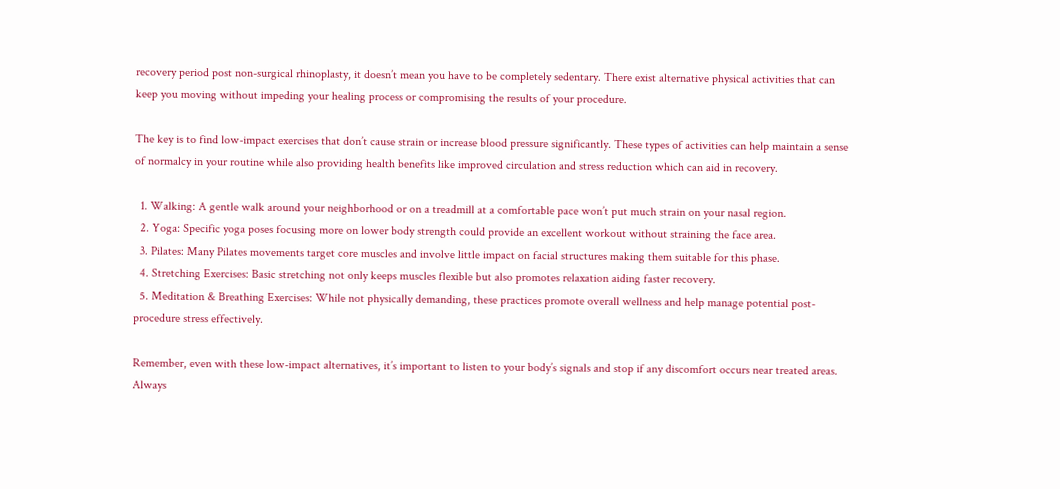recovery period post non-surgical rhinoplasty, it doesn’t mean you have to be completely sedentary. There exist alternative physical activities that can keep you moving without impeding your healing process or compromising the results of your procedure.

The key is to find low-impact exercises that don’t cause strain or increase blood pressure significantly. These types of activities can help maintain a sense of normalcy in your routine while also providing health benefits like improved circulation and stress reduction which can aid in recovery.

  1. Walking: A gentle walk around your neighborhood or on a treadmill at a comfortable pace won’t put much strain on your nasal region.
  2. Yoga: Specific yoga poses focusing more on lower body strength could provide an excellent workout without straining the face area.
  3. Pilates: Many Pilates movements target core muscles and involve little impact on facial structures making them suitable for this phase.
  4. Stretching Exercises: Basic stretching not only keeps muscles flexible but also promotes relaxation aiding faster recovery.
  5. Meditation & Breathing Exercises: While not physically demanding, these practices promote overall wellness and help manage potential post-procedure stress effectively.

Remember, even with these low-impact alternatives, it’s important to listen to your body’s signals and stop if any discomfort occurs near treated areas. Always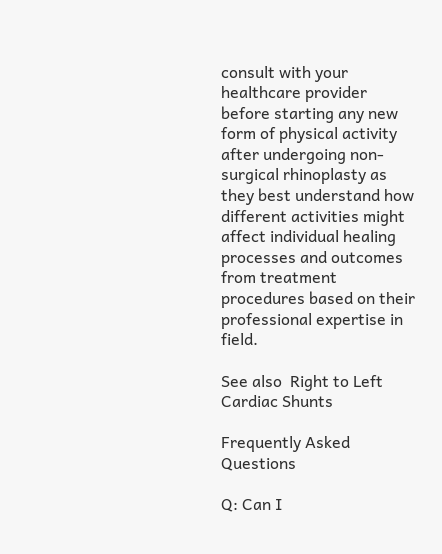consult with your healthcare provider before starting any new form of physical activity after undergoing non-surgical rhinoplasty as they best understand how different activities might affect individual healing processes and outcomes from treatment procedures based on their professional expertise in field.

See also  Right to Left Cardiac Shunts

Frequently Asked Questions

Q: Can I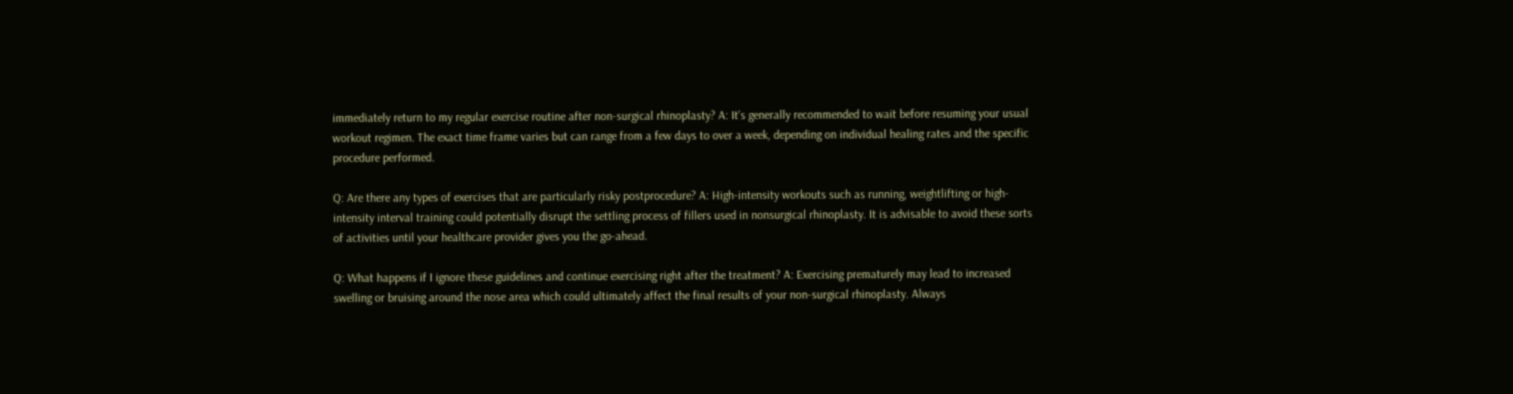immediately return to my regular exercise routine after non-surgical rhinoplasty? A: It’s generally recommended to wait before resuming your usual workout regimen. The exact time frame varies but can range from a few days to over a week, depending on individual healing rates and the specific procedure performed.

Q: Are there any types of exercises that are particularly risky postprocedure? A: High-intensity workouts such as running, weightlifting or high-intensity interval training could potentially disrupt the settling process of fillers used in nonsurgical rhinoplasty. It is advisable to avoid these sorts of activities until your healthcare provider gives you the go-ahead.

Q: What happens if I ignore these guidelines and continue exercising right after the treatment? A: Exercising prematurely may lead to increased swelling or bruising around the nose area which could ultimately affect the final results of your non-surgical rhinoplasty. Always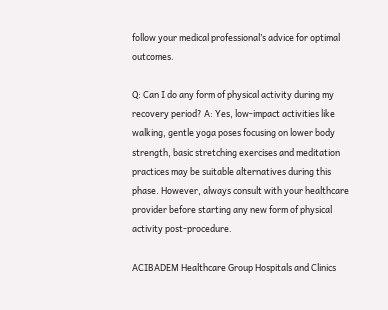follow your medical professional’s advice for optimal outcomes.

Q: Can I do any form of physical activity during my recovery period? A: Yes, low-impact activities like walking, gentle yoga poses focusing on lower body strength, basic stretching exercises and meditation practices may be suitable alternatives during this phase. However, always consult with your healthcare provider before starting any new form of physical activity post-procedure.

ACIBADEM Healthcare Group Hospitals and Clinics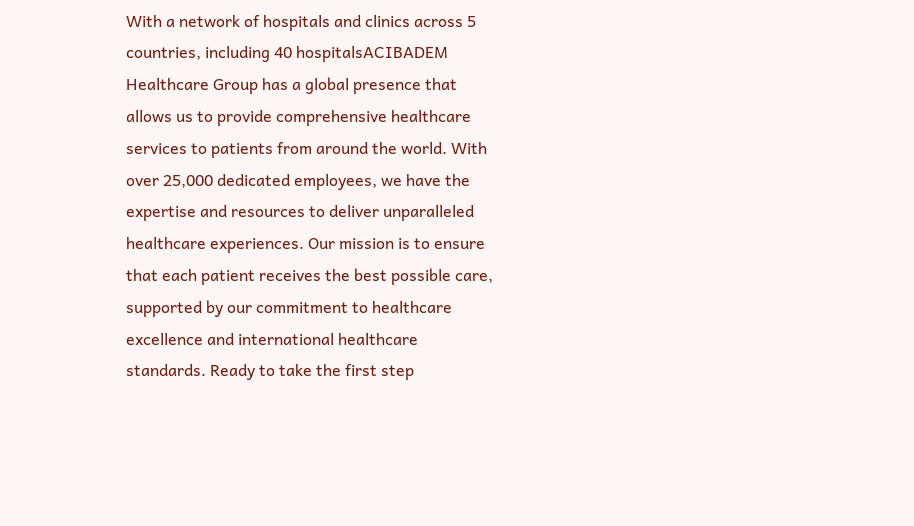With a network of hospitals and clinics across 5 countries, including 40 hospitalsACIBADEM Healthcare Group has a global presence that allows us to provide comprehensive healthcare services to patients from around the world. With over 25,000 dedicated employees, we have the expertise and resources to deliver unparalleled healthcare experiences. Our mission is to ensure that each patient receives the best possible care, supported by our commitment to healthcare excellence and international healthcare standards. Ready to take the first step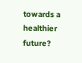towards a healthier future?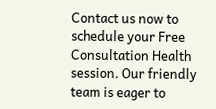Contact us now to schedule your Free Consultation Health session. Our friendly team is eager to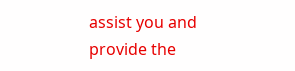assist you and provide the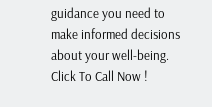guidance you need to make informed decisions about your well-being. Click To Call Now !